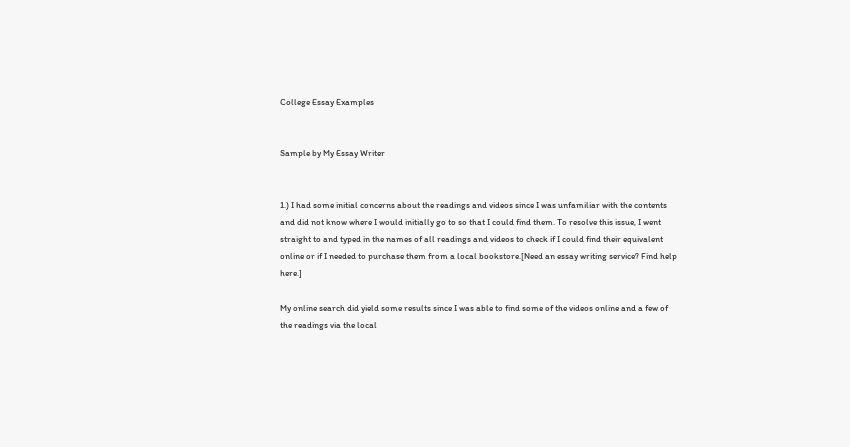College Essay Examples


Sample by My Essay Writer


1.) I had some initial concerns about the readings and videos since I was unfamiliar with the contents and did not know where I would initially go to so that I could find them. To resolve this issue, I went straight to and typed in the names of all readings and videos to check if I could find their equivalent online or if I needed to purchase them from a local bookstore.[Need an essay writing service? Find help here.]

My online search did yield some results since I was able to find some of the videos online and a few of the readings via the local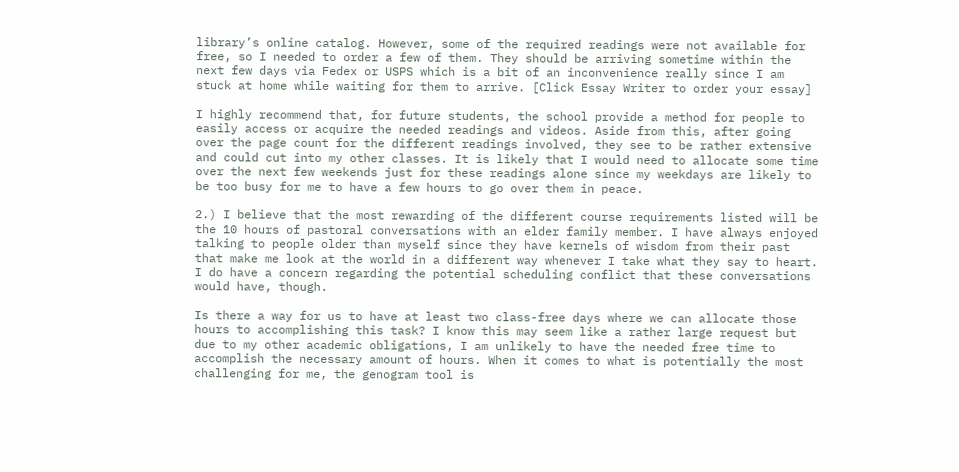library’s online catalog. However, some of the required readings were not available for free, so I needed to order a few of them. They should be arriving sometime within the next few days via Fedex or USPS which is a bit of an inconvenience really since I am stuck at home while waiting for them to arrive. [Click Essay Writer to order your essay]

I highly recommend that, for future students, the school provide a method for people to easily access or acquire the needed readings and videos. Aside from this, after going over the page count for the different readings involved, they see to be rather extensive and could cut into my other classes. It is likely that I would need to allocate some time over the next few weekends just for these readings alone since my weekdays are likely to be too busy for me to have a few hours to go over them in peace.

2.) I believe that the most rewarding of the different course requirements listed will be the 10 hours of pastoral conversations with an elder family member. I have always enjoyed talking to people older than myself since they have kernels of wisdom from their past that make me look at the world in a different way whenever I take what they say to heart. I do have a concern regarding the potential scheduling conflict that these conversations would have, though.

Is there a way for us to have at least two class-free days where we can allocate those hours to accomplishing this task? I know this may seem like a rather large request but due to my other academic obligations, I am unlikely to have the needed free time to accomplish the necessary amount of hours. When it comes to what is potentially the most challenging for me, the genogram tool is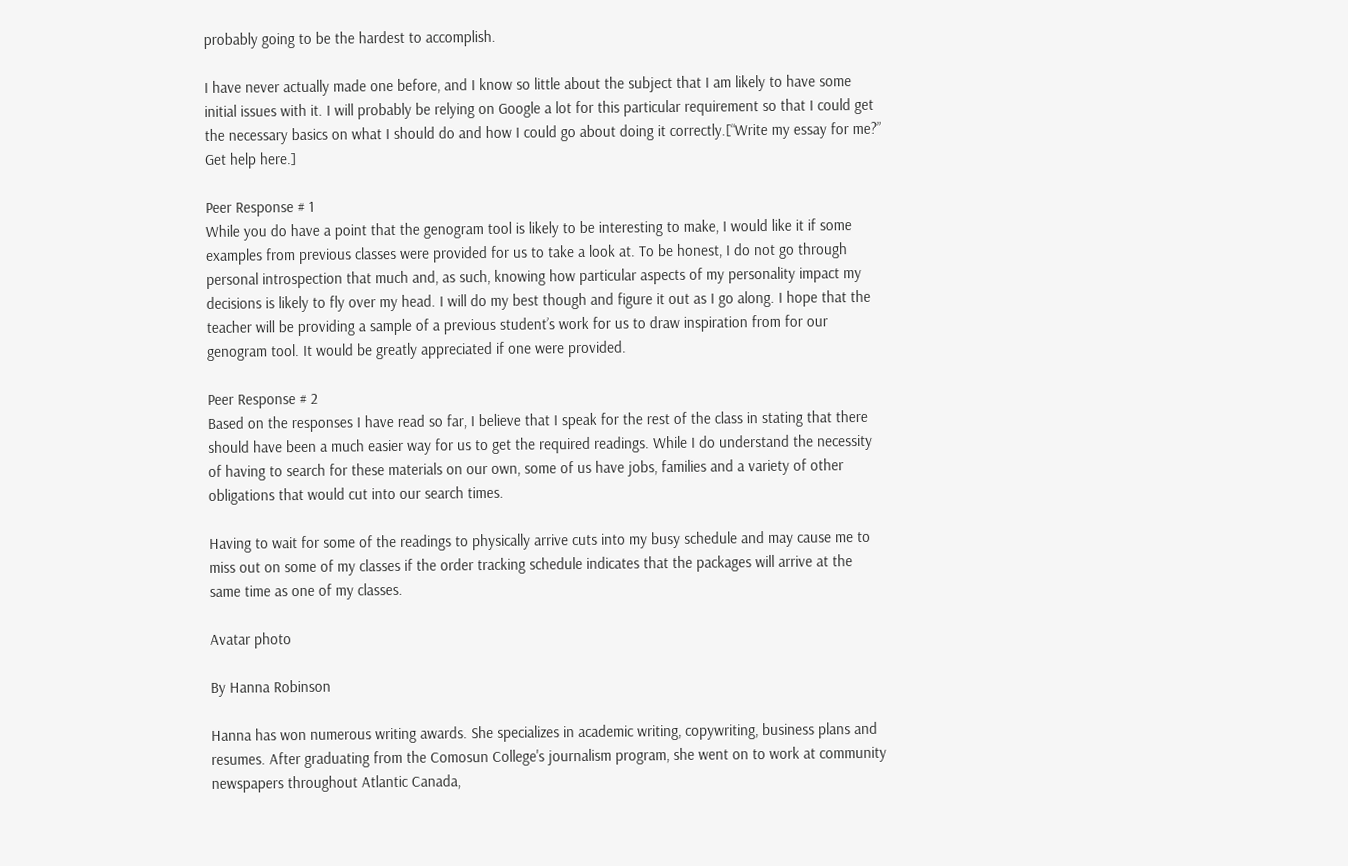probably going to be the hardest to accomplish.

I have never actually made one before, and I know so little about the subject that I am likely to have some initial issues with it. I will probably be relying on Google a lot for this particular requirement so that I could get the necessary basics on what I should do and how I could go about doing it correctly.[“Write my essay for me?” Get help here.]

Peer Response # 1
While you do have a point that the genogram tool is likely to be interesting to make, I would like it if some examples from previous classes were provided for us to take a look at. To be honest, I do not go through personal introspection that much and, as such, knowing how particular aspects of my personality impact my decisions is likely to fly over my head. I will do my best though and figure it out as I go along. I hope that the teacher will be providing a sample of a previous student’s work for us to draw inspiration from for our genogram tool. It would be greatly appreciated if one were provided.

Peer Response # 2
Based on the responses I have read so far, I believe that I speak for the rest of the class in stating that there should have been a much easier way for us to get the required readings. While I do understand the necessity of having to search for these materials on our own, some of us have jobs, families and a variety of other obligations that would cut into our search times.

Having to wait for some of the readings to physically arrive cuts into my busy schedule and may cause me to miss out on some of my classes if the order tracking schedule indicates that the packages will arrive at the same time as one of my classes.

Avatar photo

By Hanna Robinson

Hanna has won numerous writing awards. She specializes in academic writing, copywriting, business plans and resumes. After graduating from the Comosun College's journalism program, she went on to work at community newspapers throughout Atlantic Canada,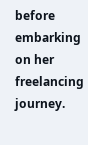before embarking on her freelancing journey.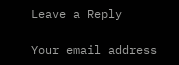Leave a Reply

Your email address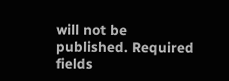will not be published. Required fields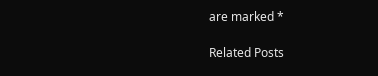are marked *

Related Posts